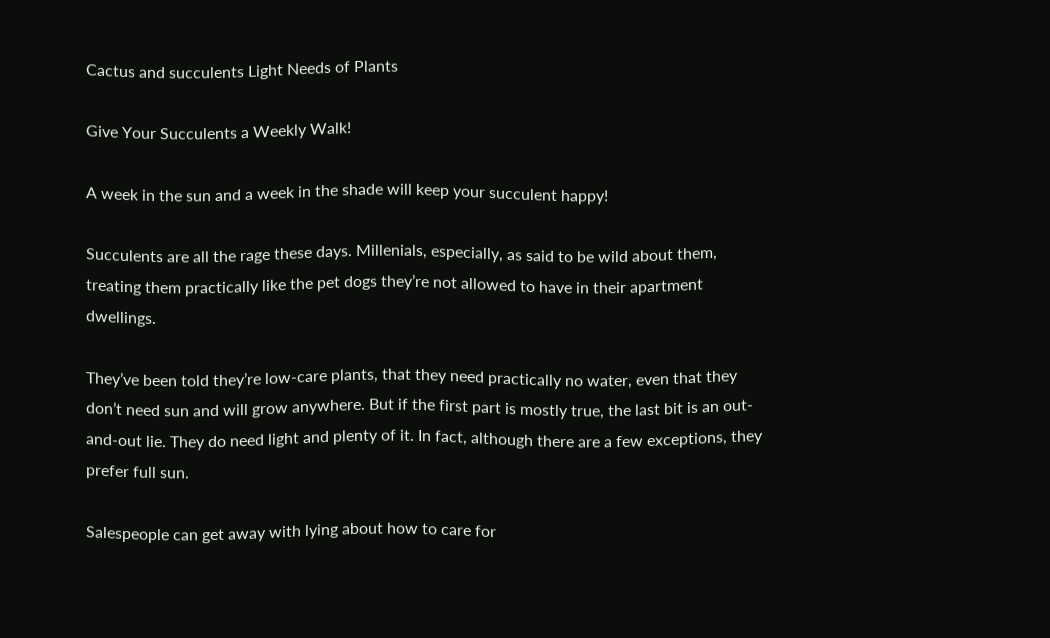Cactus and succulents Light Needs of Plants

Give Your Succulents a Weekly Walk!

A week in the sun and a week in the shade will keep your succulent happy!

Succulents are all the rage these days. Millenials, especially, as said to be wild about them, treating them practically like the pet dogs they’re not allowed to have in their apartment dwellings.

They’ve been told they’re low-care plants, that they need practically no water, even that they don’t need sun and will grow anywhere. But if the first part is mostly true, the last bit is an out-and-out lie. They do need light and plenty of it. In fact, although there are a few exceptions, they prefer full sun.

Salespeople can get away with lying about how to care for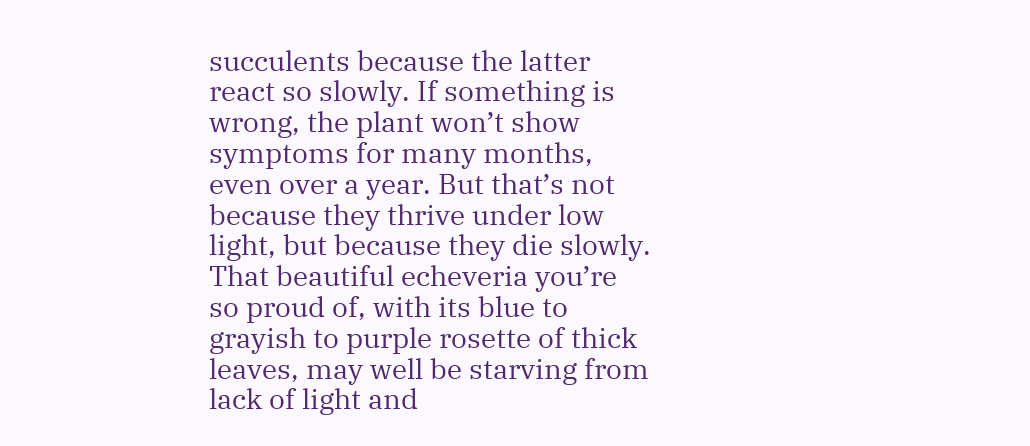succulents because the latter react so slowly. If something is wrong, the plant won’t show symptoms for many months, even over a year. But that’s not because they thrive under low light, but because they die slowly. That beautiful echeveria you’re so proud of, with its blue to grayish to purple rosette of thick leaves, may well be starving from lack of light and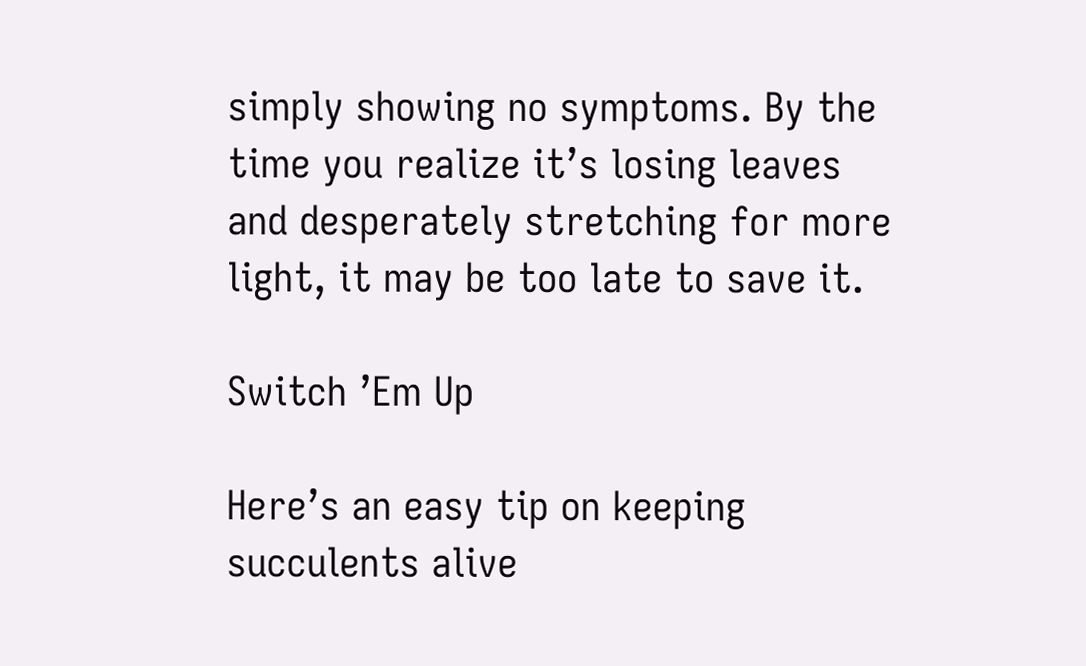simply showing no symptoms. By the time you realize it’s losing leaves and desperately stretching for more light, it may be too late to save it.

Switch ’Em Up

Here’s an easy tip on keeping succulents alive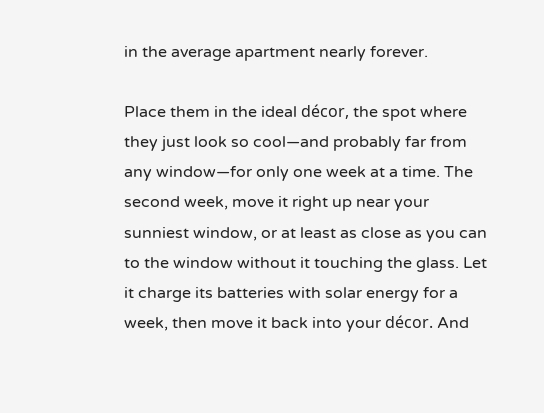in the average apartment nearly forever.

Place them in the ideal décor, the spot where they just look so cool—and probably far from any window—for only one week at a time. The second week, move it right up near your sunniest window, or at least as close as you can to the window without it touching the glass. Let it charge its batteries with solar energy for a week, then move it back into your décor. And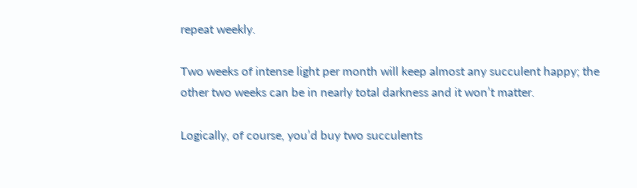repeat weekly.

Two weeks of intense light per month will keep almost any succulent happy; the other two weeks can be in nearly total darkness and it won’t matter.

Logically, of course, you’d buy two succulents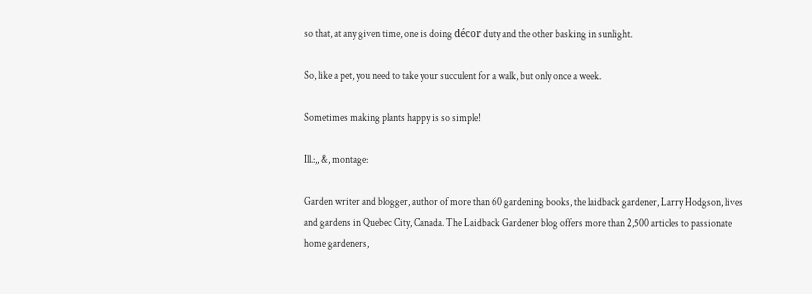so that, at any given time, one is doing décor duty and the other basking in sunlight.

So, like a pet, you need to take your succulent for a walk, but only once a week.

Sometimes making plants happy is so simple!

Ill.:,, &, montage:

Garden writer and blogger, author of more than 60 gardening books, the laidback gardener, Larry Hodgson, lives and gardens in Quebec City, Canada. The Laidback Gardener blog offers more than 2,500 articles to passionate home gardeners,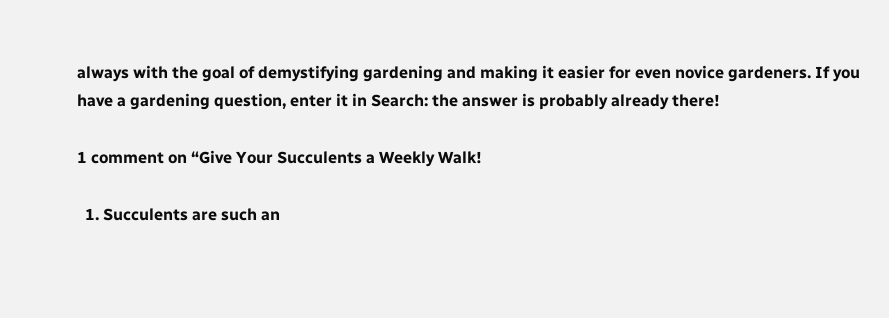always with the goal of demystifying gardening and making it easier for even novice gardeners. If you have a gardening question, enter it in Search: the answer is probably already there!

1 comment on “Give Your Succulents a Weekly Walk!

  1. Succulents are such an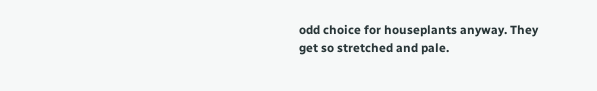odd choice for houseplants anyway. They get so stretched and pale.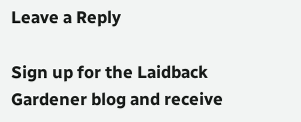Leave a Reply

Sign up for the Laidback Gardener blog and receive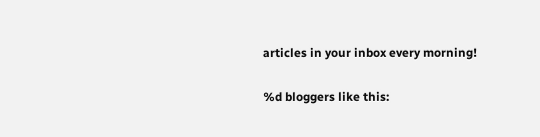articles in your inbox every morning!

%d bloggers like this: